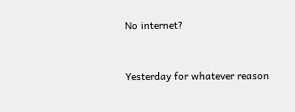No internet?


Yesterday for whatever reason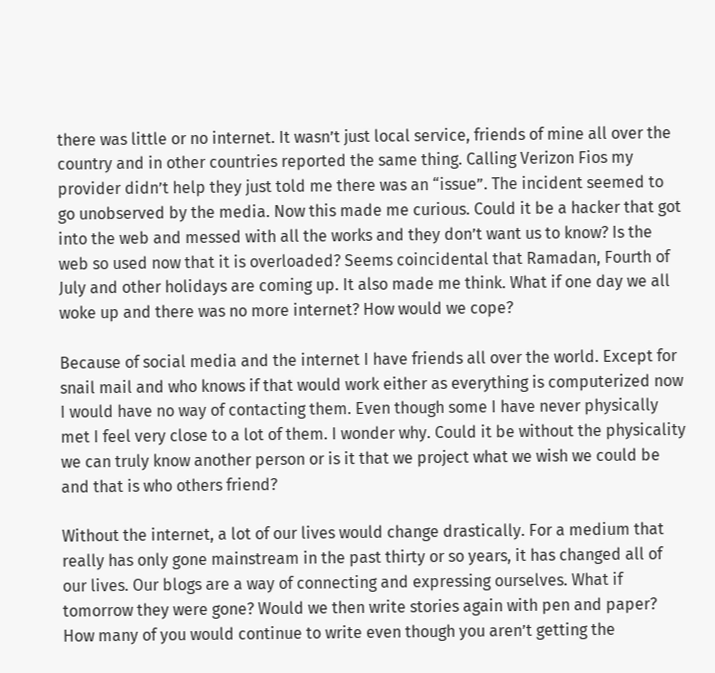there was little or no internet. It wasn’t just local service, friends of mine all over the country and in other countries reported the same thing. Calling Verizon Fios my provider didn’t help they just told me there was an “issue”. The incident seemed to go unobserved by the media. Now this made me curious. Could it be a hacker that got into the web and messed with all the works and they don’t want us to know? Is the web so used now that it is overloaded? Seems coincidental that Ramadan, Fourth of July and other holidays are coming up. It also made me think. What if one day we all woke up and there was no more internet? How would we cope?

Because of social media and the internet I have friends all over the world. Except for snail mail and who knows if that would work either as everything is computerized now I would have no way of contacting them. Even though some I have never physically met I feel very close to a lot of them. I wonder why. Could it be without the physicality we can truly know another person or is it that we project what we wish we could be and that is who others friend?

Without the internet, a lot of our lives would change drastically. For a medium that really has only gone mainstream in the past thirty or so years, it has changed all of our lives. Our blogs are a way of connecting and expressing ourselves. What if tomorrow they were gone? Would we then write stories again with pen and paper? How many of you would continue to write even though you aren’t getting the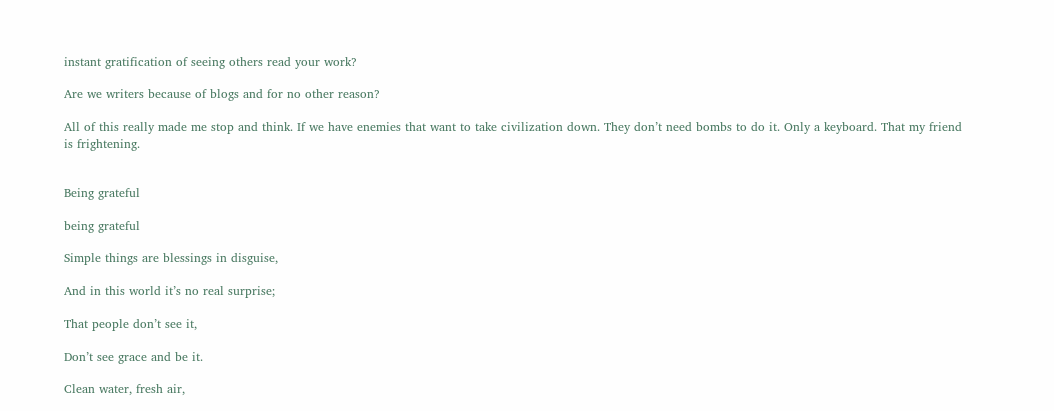instant gratification of seeing others read your work?

Are we writers because of blogs and for no other reason?

All of this really made me stop and think. If we have enemies that want to take civilization down. They don’t need bombs to do it. Only a keyboard. That my friend is frightening.


Being grateful

being grateful

Simple things are blessings in disguise,

And in this world it’s no real surprise;

That people don’t see it,

Don’t see grace and be it.

Clean water, fresh air,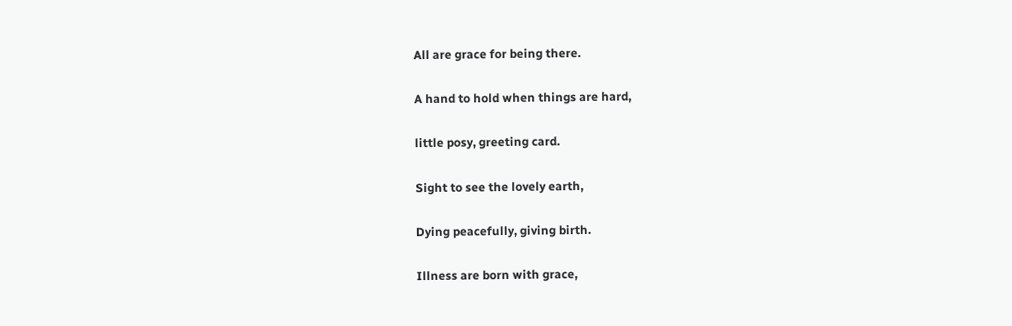All are grace for being there.

A hand to hold when things are hard,

little posy, greeting card.

Sight to see the lovely earth,

Dying peacefully, giving birth.

Illness are born with grace,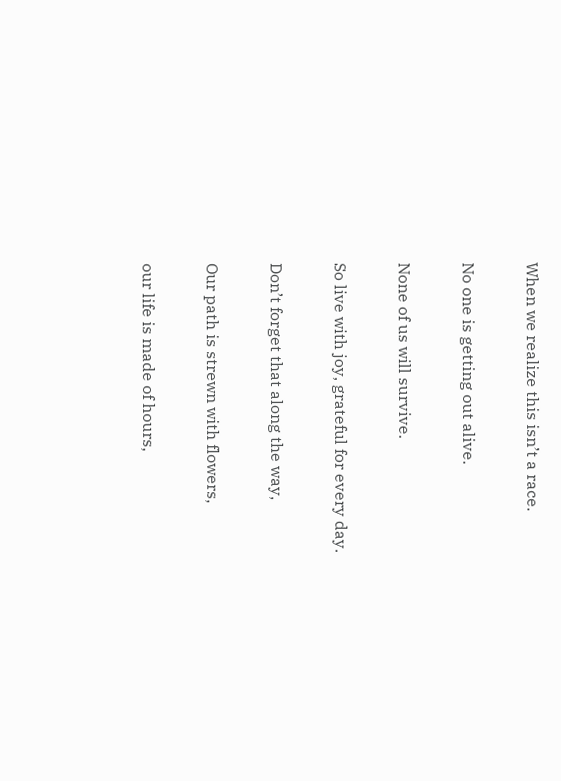When we realize this isn’t a race.

No one is getting out alive.

None of us will survive.

So live with joy, grateful for every day.

Don’t forget that along the way,

Our path is strewn with flowers,

our life is made of hours,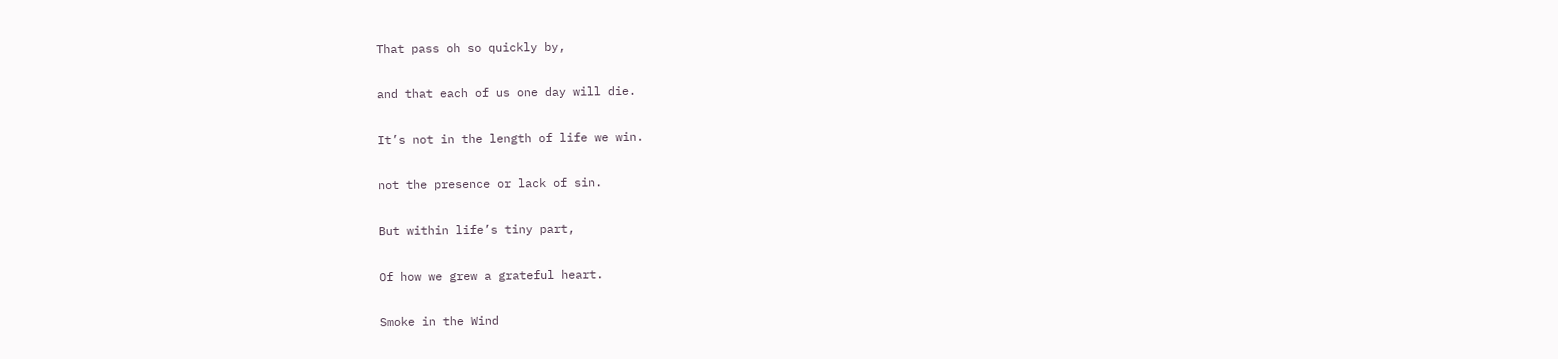That pass oh so quickly by,

and that each of us one day will die.

It’s not in the length of life we win.

not the presence or lack of sin.

But within life’s tiny part,

Of how we grew a grateful heart.

Smoke in the Wind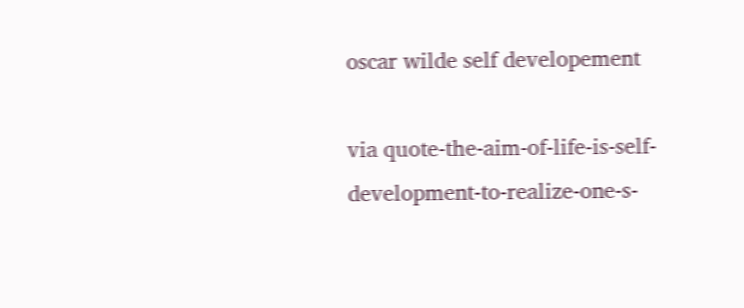oscar wilde self developement

via quote-the-aim-of-life-is-self-development-to-realize-one-s-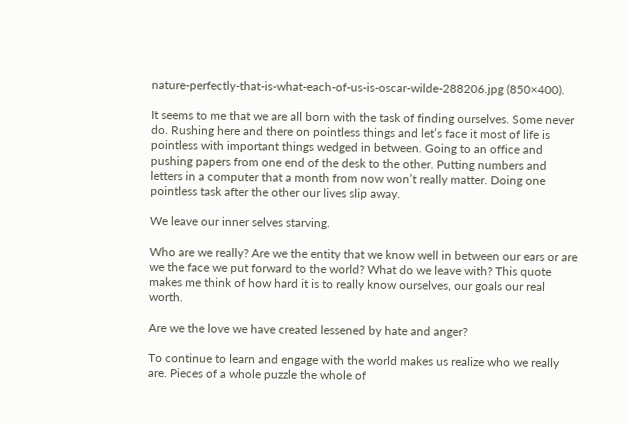nature-perfectly-that-is-what-each-of-us-is-oscar-wilde-288206.jpg (850×400).

It seems to me that we are all born with the task of finding ourselves. Some never do. Rushing here and there on pointless things and let’s face it most of life is pointless with important things wedged in between. Going to an office and pushing papers from one end of the desk to the other. Putting numbers and letters in a computer that a month from now won’t really matter. Doing one pointless task after the other our lives slip away.

We leave our inner selves starving.

Who are we really? Are we the entity that we know well in between our ears or are we the face we put forward to the world? What do we leave with? This quote makes me think of how hard it is to really know ourselves, our goals our real worth.

Are we the love we have created lessened by hate and anger?

To continue to learn and engage with the world makes us realize who we really are. Pieces of a whole puzzle the whole of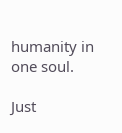humanity in one soul.

Just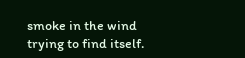smoke in the wind trying to find itself.